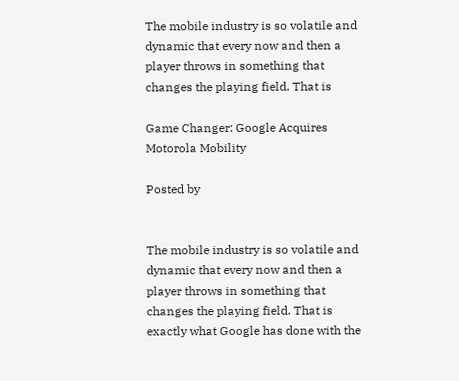The mobile industry is so volatile and dynamic that every now and then a player throws in something that changes the playing field. That is

Game Changer: Google Acquires Motorola Mobility

Posted by


The mobile industry is so volatile and dynamic that every now and then a player throws in something that changes the playing field. That is exactly what Google has done with the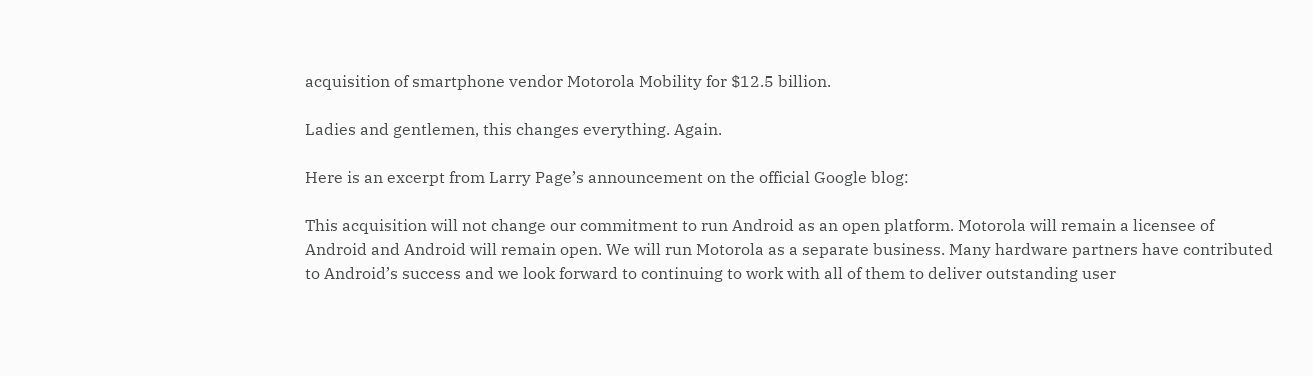acquisition of smartphone vendor Motorola Mobility for $12.5 billion.

Ladies and gentlemen, this changes everything. Again.

Here is an excerpt from Larry Page’s announcement on the official Google blog:

This acquisition will not change our commitment to run Android as an open platform. Motorola will remain a licensee of Android and Android will remain open. We will run Motorola as a separate business. Many hardware partners have contributed to Android’s success and we look forward to continuing to work with all of them to deliver outstanding user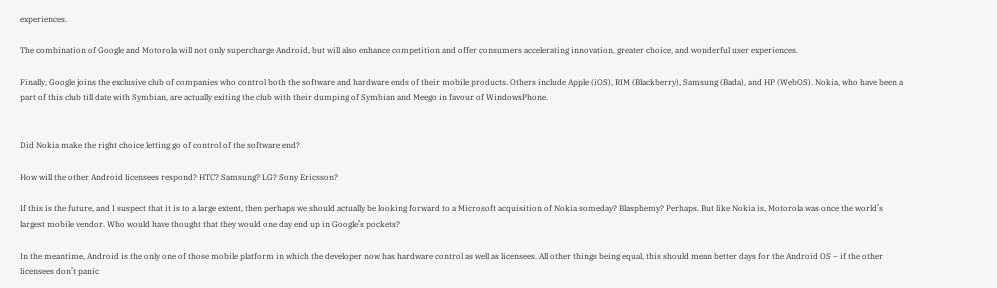experiences.

The combination of Google and Motorola will not only supercharge Android, but will also enhance competition and offer consumers accelerating innovation, greater choice, and wonderful user experiences.

Finally, Google joins the exclusive club of companies who control both the software and hardware ends of their mobile products. Others include Apple (iOS), RIM (Blackberry), Samsung (Bada), and HP (WebOS). Nokia, who have been a part of this club till date with Symbian, are actually exiting the club with their dumping of Symbian and Meego in favour of WindowsPhone.


Did Nokia make the right choice letting go of control of the software end?

How will the other Android licensees respond? HTC? Samsung? LG? Sony Ericsson?

If this is the future, and I suspect that it is to a large extent, then perhaps we should actually be looking forward to a Microsoft acquisition of Nokia someday? Blasphemy? Perhaps. But like Nokia is, Motorola was once the world’s largest mobile vendor. Who would have thought that they would one day end up in Google’s pockets?

In the meantime, Android is the only one of those mobile platform in which the developer now has hardware control as well as licensees. All other things being equal, this should mean better days for the Android OS – if the other licensees don’t panic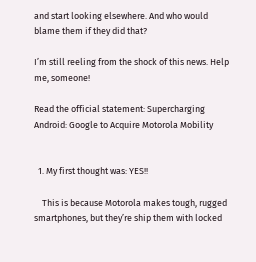and start looking elsewhere. And who would blame them if they did that?

I’m still reeling from the shock of this news. Help me, someone!

Read the official statement: Supercharging Android: Google to Acquire Motorola Mobility


  1. My first thought was: YES!!

    This is because Motorola makes tough, rugged smartphones, but they’re ship them with locked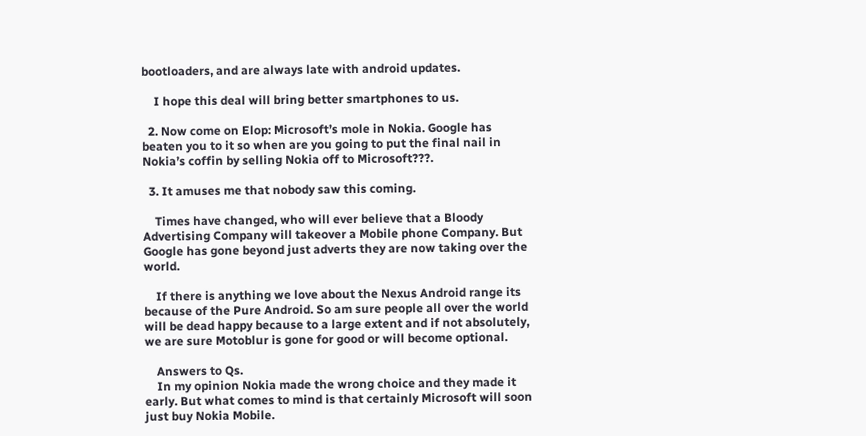bootloaders, and are always late with android updates.

    I hope this deal will bring better smartphones to us.

  2. Now come on Elop: Microsoft’s mole in Nokia. Google has beaten you to it so when are you going to put the final nail in Nokia’s coffin by selling Nokia off to Microsoft???.

  3. It amuses me that nobody saw this coming.

    Times have changed, who will ever believe that a Bloody Advertising Company will takeover a Mobile phone Company. But Google has gone beyond just adverts they are now taking over the world.

    If there is anything we love about the Nexus Android range its because of the Pure Android. So am sure people all over the world will be dead happy because to a large extent and if not absolutely, we are sure Motoblur is gone for good or will become optional.

    Answers to Qs.
    In my opinion Nokia made the wrong choice and they made it early. But what comes to mind is that certainly Microsoft will soon just buy Nokia Mobile.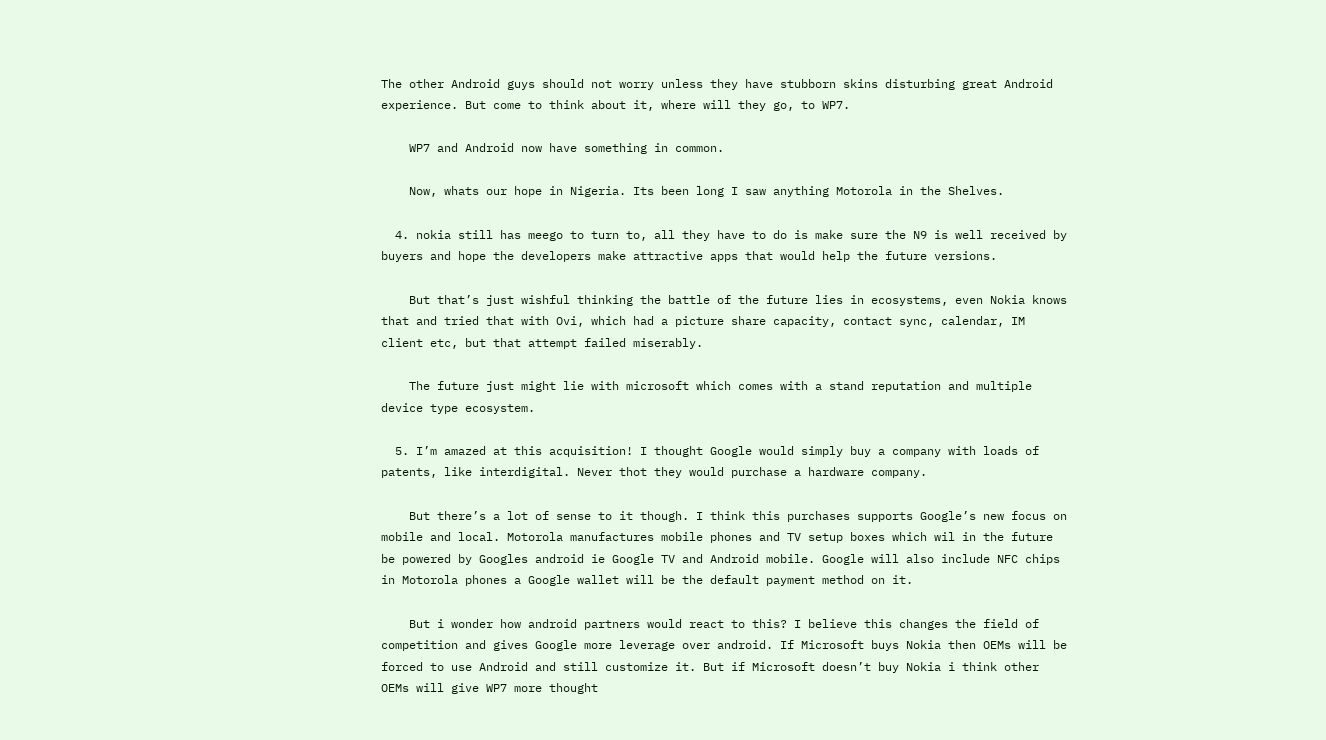The other Android guys should not worry unless they have stubborn skins disturbing great Android experience. But come to think about it, where will they go, to WP7.

    WP7 and Android now have something in common.

    Now, whats our hope in Nigeria. Its been long I saw anything Motorola in the Shelves.

  4. nokia still has meego to turn to, all they have to do is make sure the N9 is well received by buyers and hope the developers make attractive apps that would help the future versions.

    But that’s just wishful thinking the battle of the future lies in ecosystems, even Nokia knows that and tried that with Ovi, which had a picture share capacity, contact sync, calendar, IM client etc, but that attempt failed miserably.

    The future just might lie with microsoft which comes with a stand reputation and multiple device type ecosystem.

  5. I’m amazed at this acquisition! I thought Google would simply buy a company with loads of patents, like interdigital. Never thot they would purchase a hardware company.

    But there’s a lot of sense to it though. I think this purchases supports Google’s new focus on mobile and local. Motorola manufactures mobile phones and TV setup boxes which wil in the future be powered by Googles android ie Google TV and Android mobile. Google will also include NFC chips in Motorola phones a Google wallet will be the default payment method on it.

    But i wonder how android partners would react to this? I believe this changes the field of competition and gives Google more leverage over android. If Microsoft buys Nokia then OEMs will be forced to use Android and still customize it. But if Microsoft doesn’t buy Nokia i think other OEMs will give WP7 more thought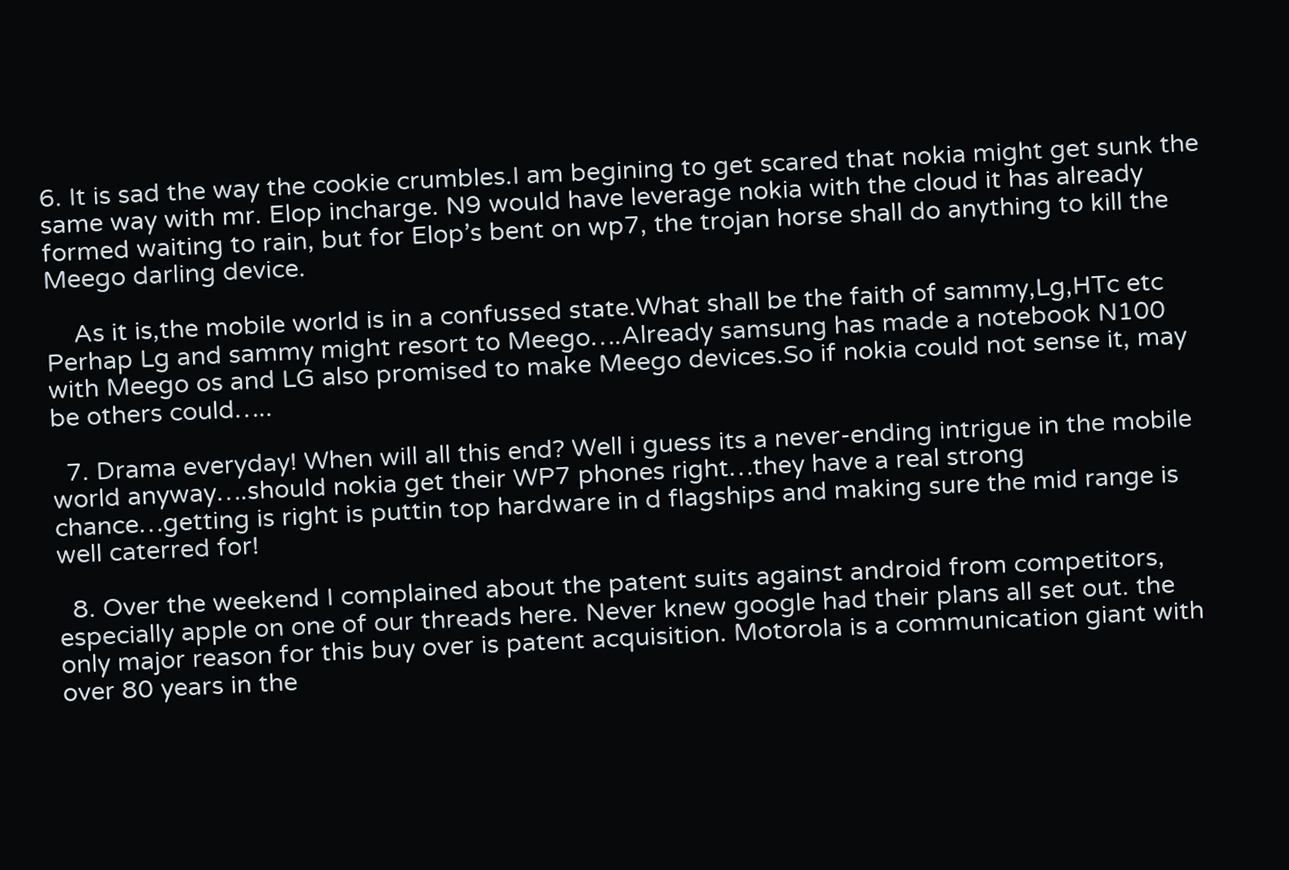6. It is sad the way the cookie crumbles.I am begining to get scared that nokia might get sunk the same way with mr. Elop incharge. N9 would have leverage nokia with the cloud it has already formed waiting to rain, but for Elop’s bent on wp7, the trojan horse shall do anything to kill the Meego darling device.

    As it is,the mobile world is in a confussed state.What shall be the faith of sammy,Lg,HTc etc Perhap Lg and sammy might resort to Meego….Already samsung has made a notebook N100 with Meego os and LG also promised to make Meego devices.So if nokia could not sense it, may be others could…..

  7. Drama everyday! When will all this end? Well i guess its a never-ending intrigue in the mobile world anyway….should nokia get their WP7 phones right…they have a real strong chance…getting is right is puttin top hardware in d flagships and making sure the mid range is well caterred for!

  8. Over the weekend I complained about the patent suits against android from competitors, especially apple on one of our threads here. Never knew google had their plans all set out. the only major reason for this buy over is patent acquisition. Motorola is a communication giant with over 80 years in the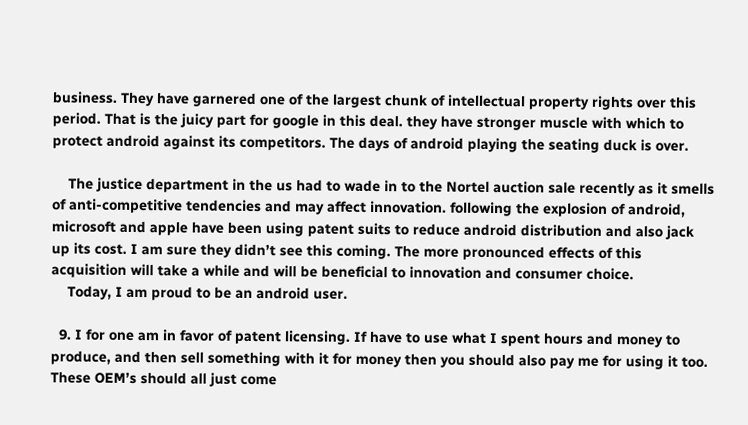business. They have garnered one of the largest chunk of intellectual property rights over this period. That is the juicy part for google in this deal. they have stronger muscle with which to protect android against its competitors. The days of android playing the seating duck is over.

    The justice department in the us had to wade in to the Nortel auction sale recently as it smells of anti-competitive tendencies and may affect innovation. following the explosion of android, microsoft and apple have been using patent suits to reduce android distribution and also jack up its cost. I am sure they didn’t see this coming. The more pronounced effects of this acquisition will take a while and will be beneficial to innovation and consumer choice.
    Today, I am proud to be an android user.

  9. I for one am in favor of patent licensing. If have to use what I spent hours and money to produce, and then sell something with it for money then you should also pay me for using it too. These OEM’s should all just come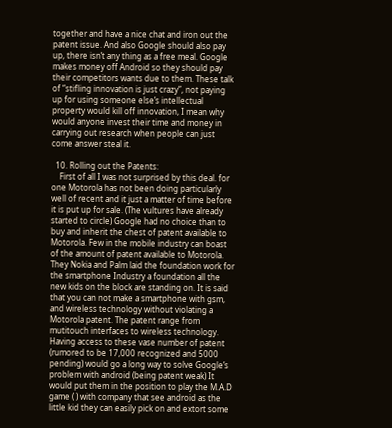together and have a nice chat and iron out the patent issue. And also Google should also pay up, there isn’t any thing as a free meal. Google makes money off Android so they should pay their competitors wants due to them. These talk of “stifling innovation is just crazy”, not paying up for using someone else’s intellectual property would kill off innovation, I mean why would anyone invest their time and money in carrying out research when people can just come answer steal it.

  10. Rolling out the Patents:
    First of all I was not surprised by this deal. for one Motorola has not been doing particularly well of recent and it just a matter of time before it is put up for sale. (The vultures have already started to circle) Google had no choice than to buy and inherit the chest of patent available to Motorola. Few in the mobile industry can boast of the amount of patent available to Motorola. They Nokia and Palm laid the foundation work for the smartphone Industry a foundation all the new kids on the block are standing on. It is said that you can not make a smartphone with gsm, and wireless technology without violating a Motorola patent. The patent range from mutitouch interfaces to wireless technology. Having access to these vase number of patent (rumored to be 17,000 recognized and 5000 pending) would go a long way to solve Google’s problem with android (being patent weak) It would put them in the position to play the M.A.D game ( ) with company that see android as the little kid they can easily pick on and extort some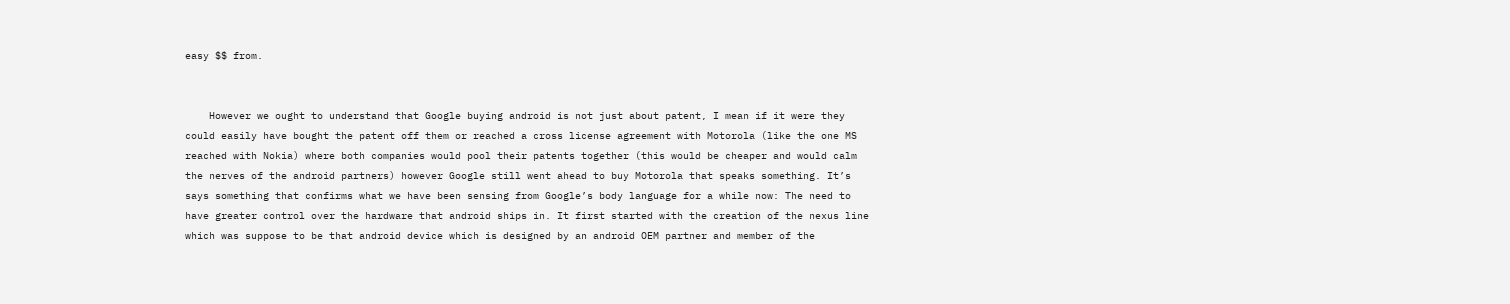easy $$ from.


    However we ought to understand that Google buying android is not just about patent, I mean if it were they could easily have bought the patent off them or reached a cross license agreement with Motorola (like the one MS reached with Nokia) where both companies would pool their patents together (this would be cheaper and would calm the nerves of the android partners) however Google still went ahead to buy Motorola that speaks something. It’s says something that confirms what we have been sensing from Google’s body language for a while now: The need to have greater control over the hardware that android ships in. It first started with the creation of the nexus line which was suppose to be that android device which is designed by an android OEM partner and member of the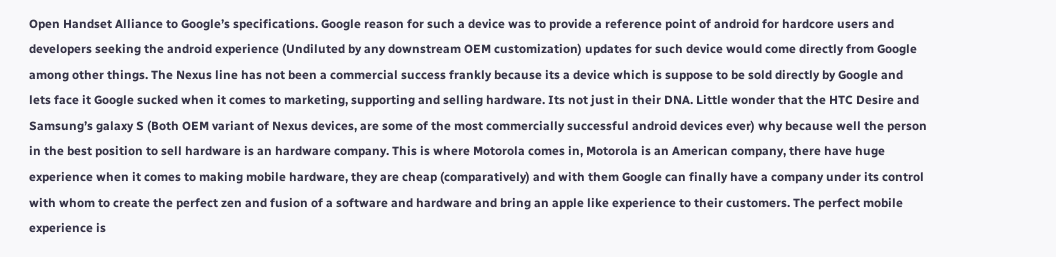Open Handset Alliance to Google’s specifications. Google reason for such a device was to provide a reference point of android for hardcore users and developers seeking the android experience (Undiluted by any downstream OEM customization) updates for such device would come directly from Google among other things. The Nexus line has not been a commercial success frankly because its a device which is suppose to be sold directly by Google and lets face it Google sucked when it comes to marketing, supporting and selling hardware. Its not just in their DNA. Little wonder that the HTC Desire and Samsung’s galaxy S (Both OEM variant of Nexus devices, are some of the most commercially successful android devices ever) why because well the person in the best position to sell hardware is an hardware company. This is where Motorola comes in, Motorola is an American company, there have huge experience when it comes to making mobile hardware, they are cheap (comparatively) and with them Google can finally have a company under its control with whom to create the perfect zen and fusion of a software and hardware and bring an apple like experience to their customers. The perfect mobile experience is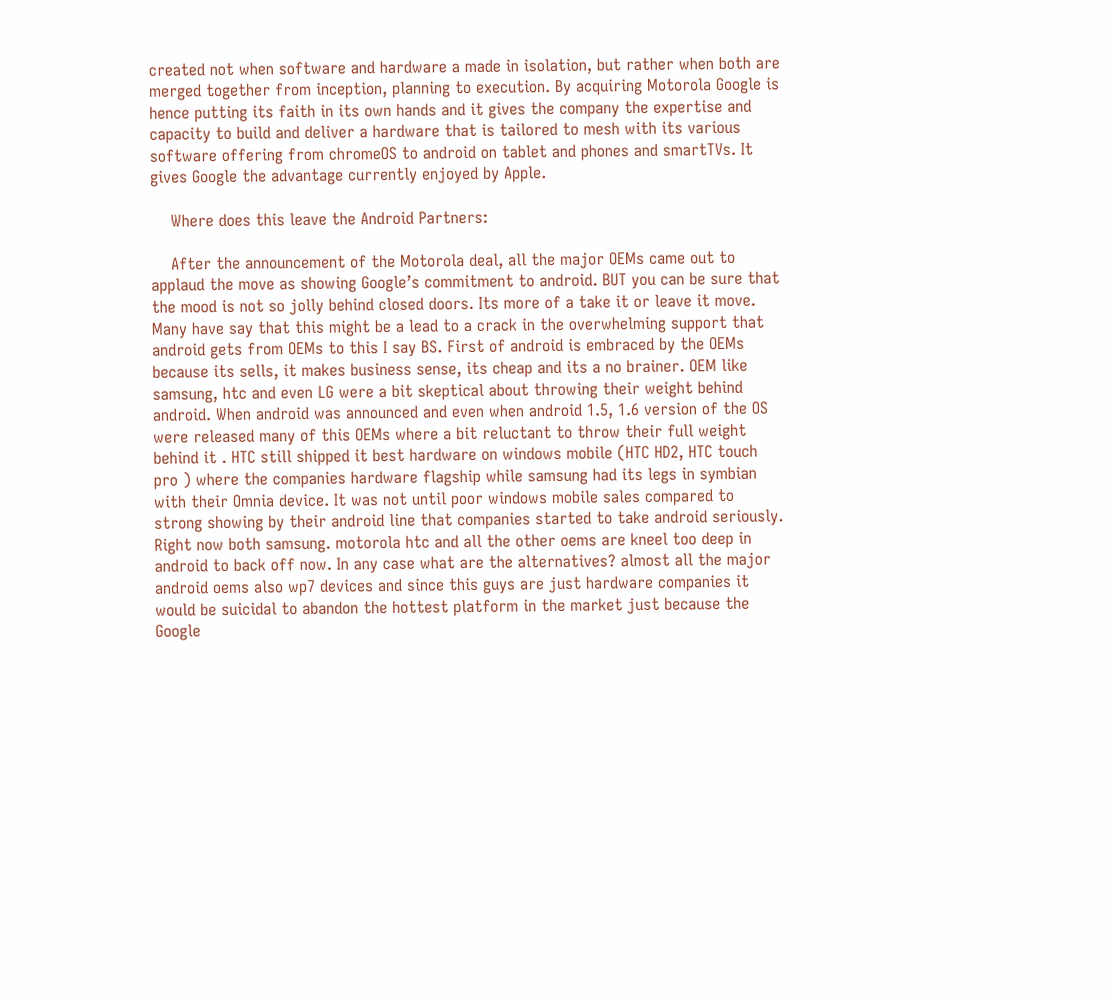created not when software and hardware a made in isolation, but rather when both are merged together from inception, planning to execution. By acquiring Motorola Google is hence putting its faith in its own hands and it gives the company the expertise and capacity to build and deliver a hardware that is tailored to mesh with its various software offering from chromeOS to android on tablet and phones and smartTVs. It gives Google the advantage currently enjoyed by Apple.

    Where does this leave the Android Partners:

    After the announcement of the Motorola deal, all the major OEMs came out to applaud the move as showing Google’s commitment to android. BUT you can be sure that the mood is not so jolly behind closed doors. Its more of a take it or leave it move. Many have say that this might be a lead to a crack in the overwhelming support that android gets from OEMs to this I say BS. First of android is embraced by the OEMs because its sells, it makes business sense, its cheap and its a no brainer. OEM like samsung, htc and even LG were a bit skeptical about throwing their weight behind android. When android was announced and even when android 1.5, 1.6 version of the OS were released many of this OEMs where a bit reluctant to throw their full weight behind it . HTC still shipped it best hardware on windows mobile (HTC HD2, HTC touch pro ) where the companies hardware flagship while samsung had its legs in symbian with their Omnia device. It was not until poor windows mobile sales compared to strong showing by their android line that companies started to take android seriously. Right now both samsung. motorola htc and all the other oems are kneel too deep in android to back off now. In any case what are the alternatives? almost all the major android oems also wp7 devices and since this guys are just hardware companies it would be suicidal to abandon the hottest platform in the market just because the Google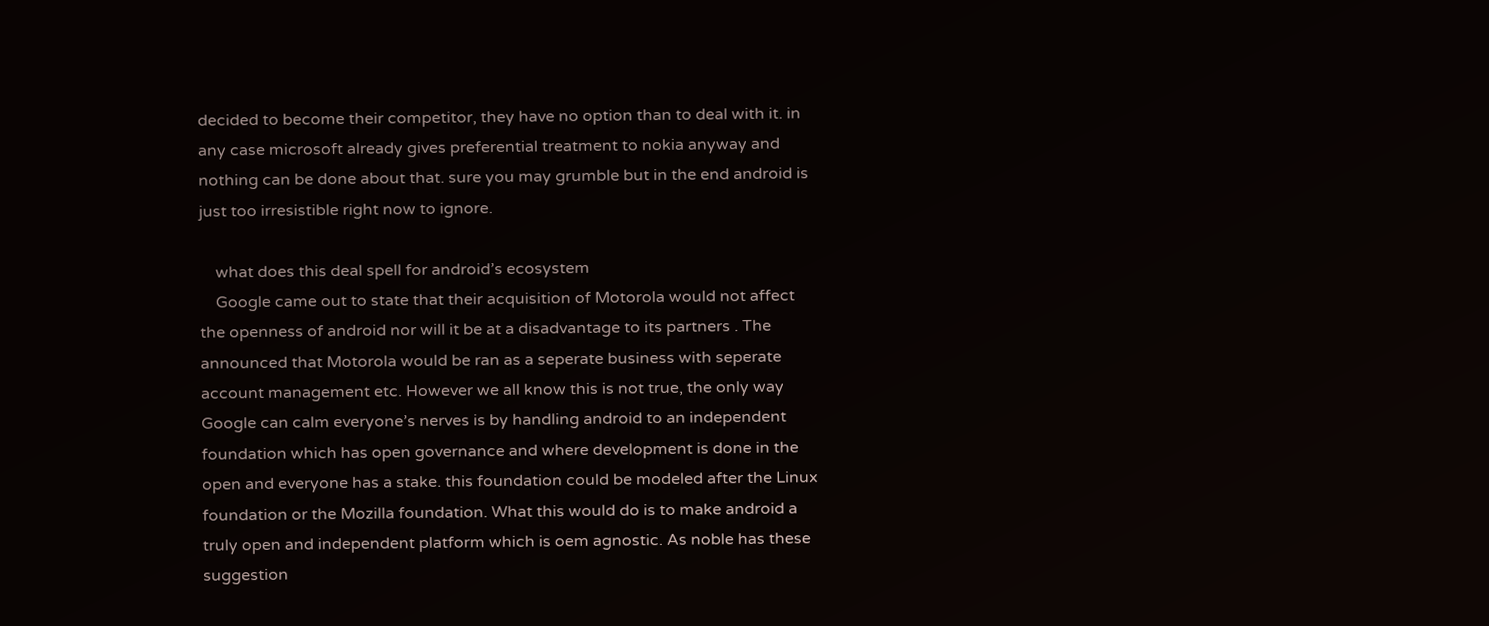decided to become their competitor, they have no option than to deal with it. in any case microsoft already gives preferential treatment to nokia anyway and nothing can be done about that. sure you may grumble but in the end android is just too irresistible right now to ignore.

    what does this deal spell for android’s ecosystem
    Google came out to state that their acquisition of Motorola would not affect the openness of android nor will it be at a disadvantage to its partners . The announced that Motorola would be ran as a seperate business with seperate account management etc. However we all know this is not true, the only way Google can calm everyone’s nerves is by handling android to an independent foundation which has open governance and where development is done in the open and everyone has a stake. this foundation could be modeled after the Linux foundation or the Mozilla foundation. What this would do is to make android a truly open and independent platform which is oem agnostic. As noble has these suggestion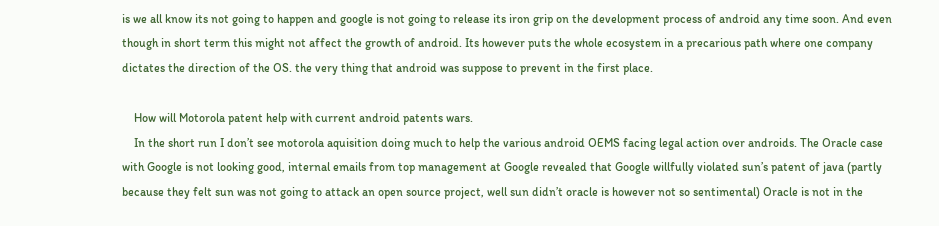is we all know its not going to happen and google is not going to release its iron grip on the development process of android any time soon. And even though in short term this might not affect the growth of android. Its however puts the whole ecosystem in a precarious path where one company dictates the direction of the OS. the very thing that android was suppose to prevent in the first place.

    How will Motorola patent help with current android patents wars.
    In the short run I don’t see motorola aquisition doing much to help the various android OEMS facing legal action over androids. The Oracle case with Google is not looking good, internal emails from top management at Google revealed that Google willfully violated sun’s patent of java (partly because they felt sun was not going to attack an open source project, well sun didn’t oracle is however not so sentimental) Oracle is not in the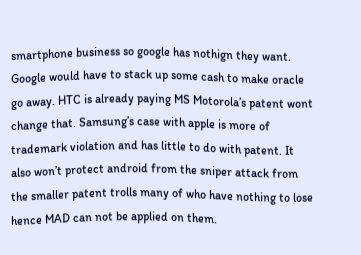smartphone business so google has nothign they want. Google would have to stack up some cash to make oracle go away. HTC is already paying MS Motorola’s patent wont change that. Samsung’s case with apple is more of trademark violation and has little to do with patent. It also won’t protect android from the sniper attack from the smaller patent trolls many of who have nothing to lose hence MAD can not be applied on them.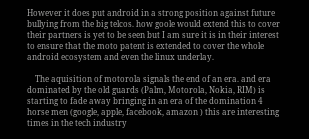However it does put android in a strong position against future bullying from the big telcos. how goole would extend this to cover their partners is yet to be seen but I am sure it is in their interest to ensure that the moto patent is extended to cover the whole android ecosystem and even the linux underlay.

    The aquisition of motorola signals the end of an era. and era dominated by the old guards (Palm, Motorola, Nokia, RIM) is starting to fade away bringing in an era of the domination 4 horse men (google, apple, facebook, amazon ) this are interesting times in the tech industry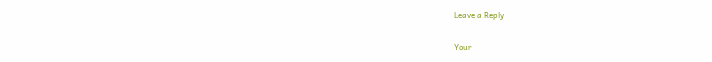Leave a Reply

Your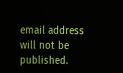email address will not be published.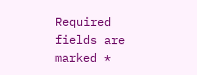Required fields are marked *